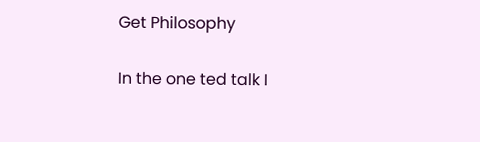Get Philosophy

In the one ted talk I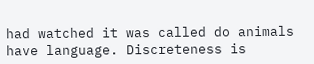had watched it was called do animals have language. Discreteness is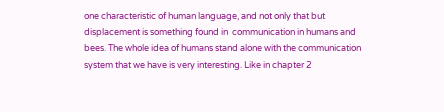one characteristic of human language, and not only that but displacement is something found in  communication in humans and bees. The whole idea of humans stand alone with the communication system that we have is very interesting. Like in chapter 2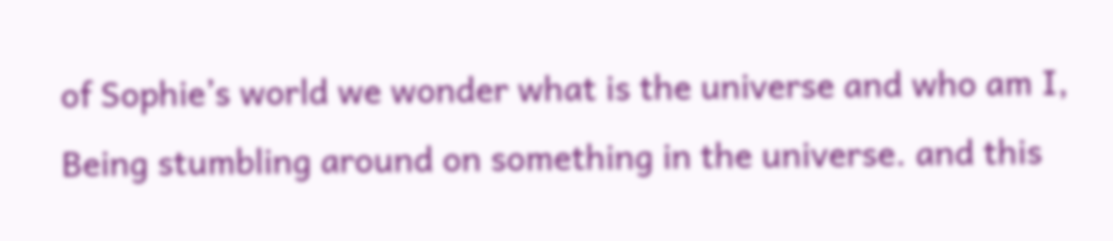of Sophie’s world we wonder what is the universe and who am I, Being stumbling around on something in the universe. and this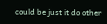could be just it do other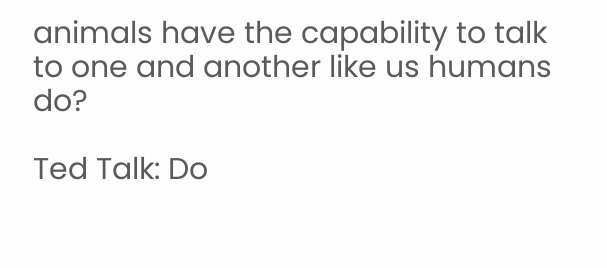animals have the capability to talk to one and another like us humans do?

Ted Talk: Do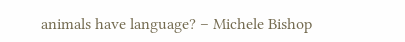animals have language? – Michele Bishop